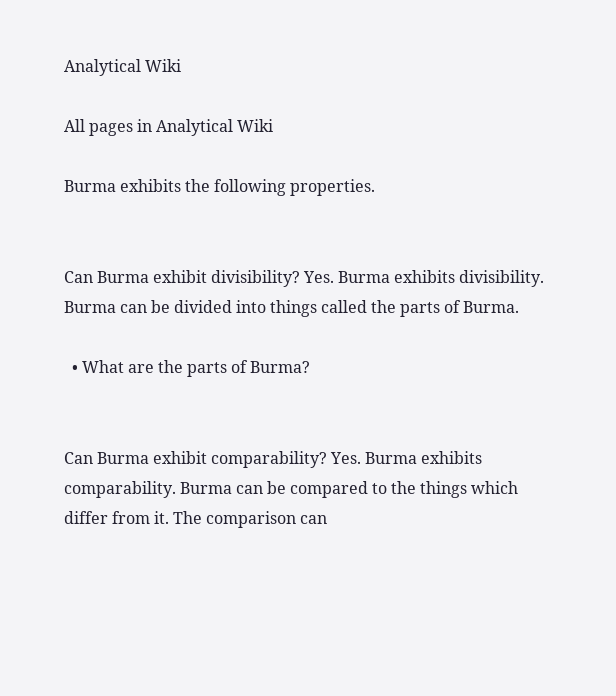Analytical Wiki

All pages in Analytical Wiki

Burma exhibits the following properties.


Can Burma exhibit divisibility? Yes. Burma exhibits divisibility. Burma can be divided into things called the parts of Burma.

  • What are the parts of Burma?


Can Burma exhibit comparability? Yes. Burma exhibits comparability. Burma can be compared to the things which differ from it. The comparison can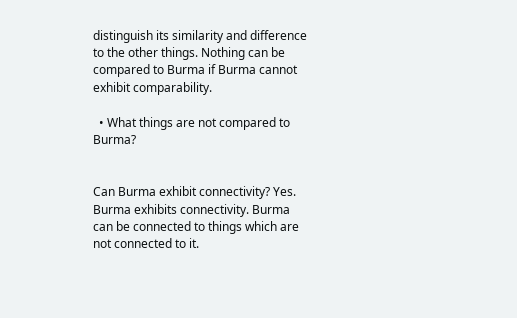distinguish its similarity and difference to the other things. Nothing can be compared to Burma if Burma cannot exhibit comparability.

  • What things are not compared to Burma?


Can Burma exhibit connectivity? Yes. Burma exhibits connectivity. Burma can be connected to things which are not connected to it.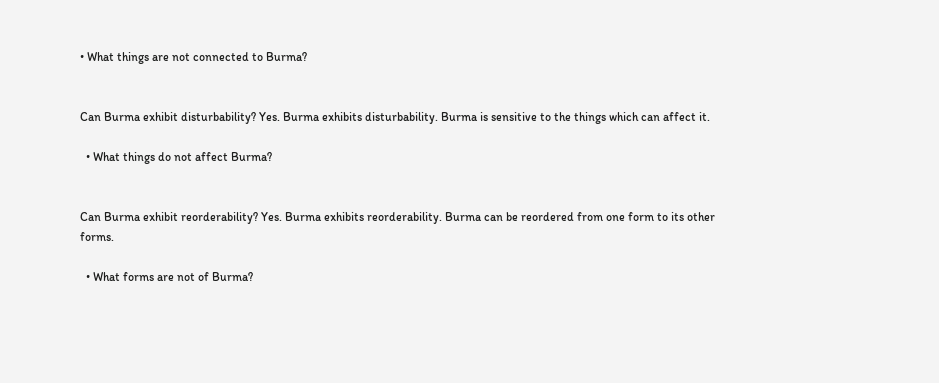• What things are not connected to Burma?


Can Burma exhibit disturbability? Yes. Burma exhibits disturbability. Burma is sensitive to the things which can affect it.

  • What things do not affect Burma?


Can Burma exhibit reorderability? Yes. Burma exhibits reorderability. Burma can be reordered from one form to its other forms.

  • What forms are not of Burma?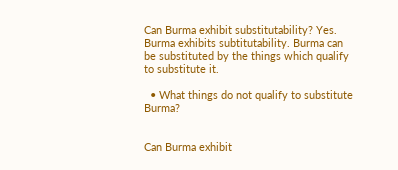Can Burma exhibit substitutability? Yes. Burma exhibits subtitutability. Burma can be substituted by the things which qualify to substitute it.

  • What things do not qualify to substitute Burma?


Can Burma exhibit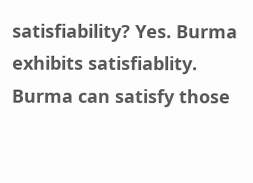satisfiability? Yes. Burma exhibits satisfiablity. Burma can satisfy those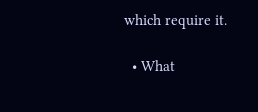which require it.

  • What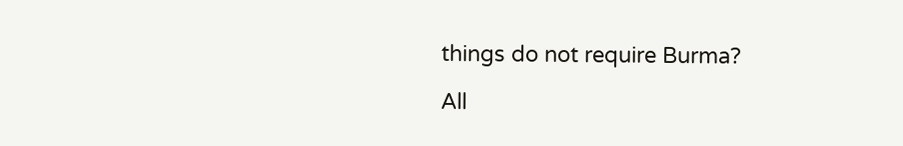things do not require Burma?

All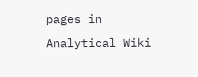pages in Analytical Wiki